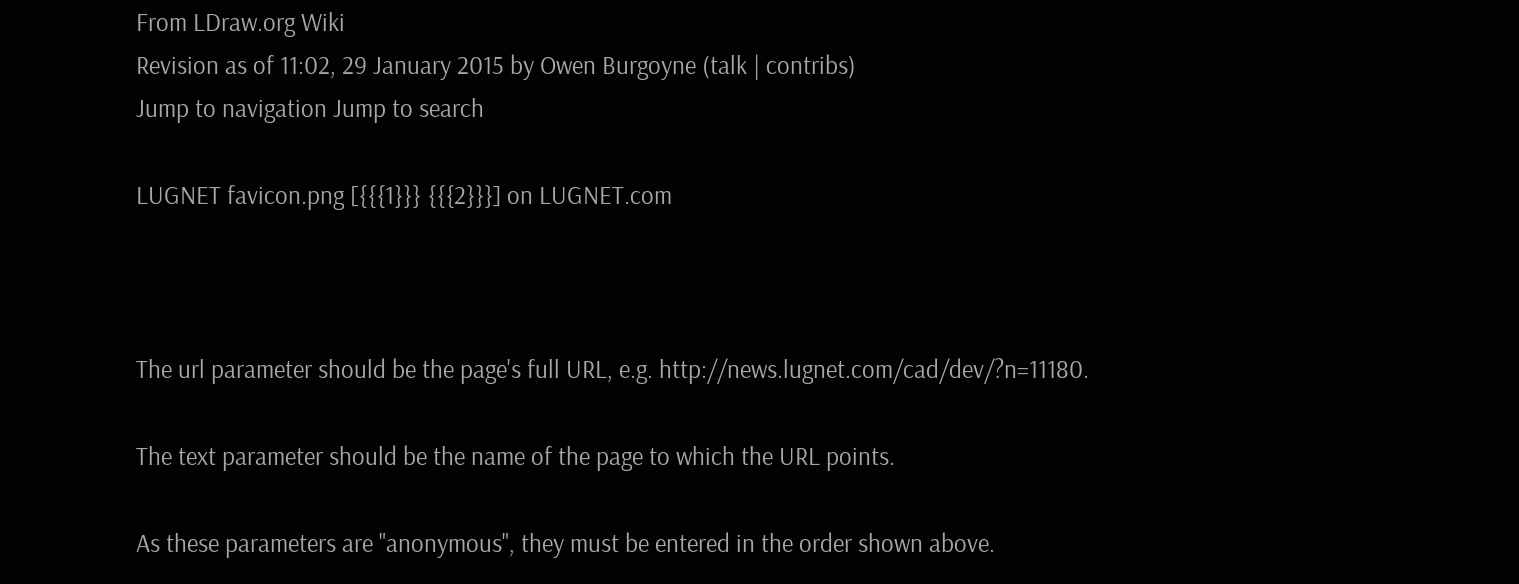From LDraw.org Wiki
Revision as of 11:02, 29 January 2015 by Owen Burgoyne (talk | contribs)
Jump to navigation Jump to search

LUGNET favicon.png [{{{1}}} {{{2}}}] on LUGNET.com



The url parameter should be the page's full URL, e.g. http://news.lugnet.com/cad/dev/?n=11180.

The text parameter should be the name of the page to which the URL points.

As these parameters are "anonymous", they must be entered in the order shown above.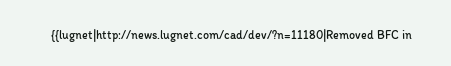{{lugnet|http://news.lugnet.com/cad/dev/?n=11180|Removed BFC in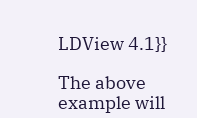LDView 4.1}}

The above example will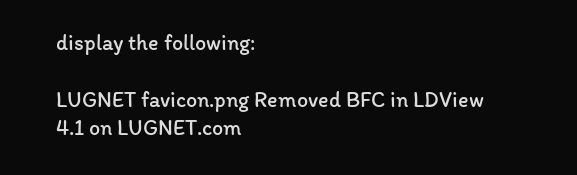display the following:

LUGNET favicon.png Removed BFC in LDView 4.1 on LUGNET.com